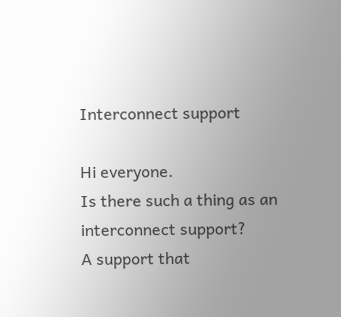Interconnect support

Hi everyone.
Is there such a thing as an interconnect support?
A support that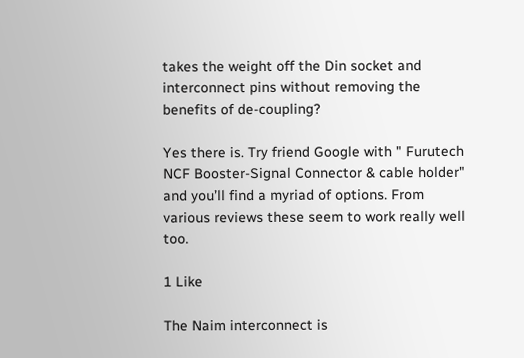takes the weight off the Din socket and interconnect pins without removing the benefits of de-coupling?

Yes there is. Try friend Google with " Furutech NCF Booster-Signal Connector & cable holder" and you’ll find a myriad of options. From various reviews these seem to work really well too.

1 Like

The Naim interconnect is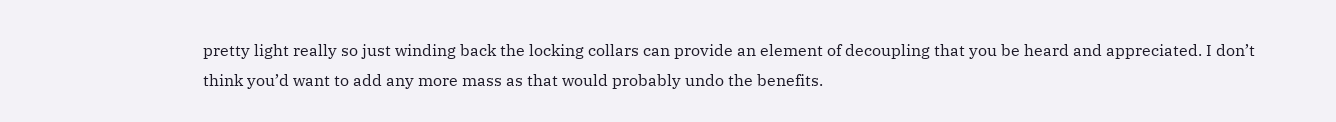pretty light really so just winding back the locking collars can provide an element of decoupling that you be heard and appreciated. I don’t think you’d want to add any more mass as that would probably undo the benefits.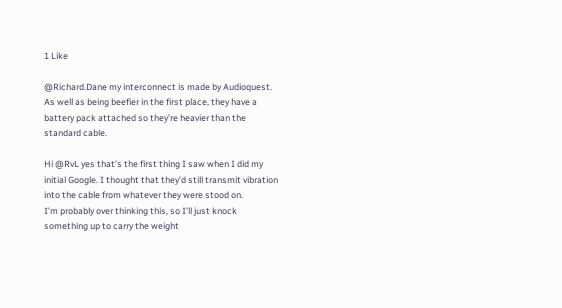1 Like

@Richard.Dane my interconnect is made by Audioquest. As well as being beefier in the first place, they have a battery pack attached so they’re heavier than the standard cable.

Hi @RvL yes that’s the first thing I saw when I did my initial Google. I thought that they’d still transmit vibration into the cable from whatever they were stood on.
I’m probably over thinking this, so I’ll just knock something up to carry the weight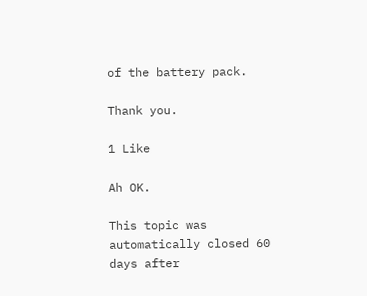of the battery pack.

Thank you.

1 Like

Ah OK.

This topic was automatically closed 60 days after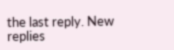the last reply. New replies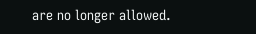are no longer allowed.